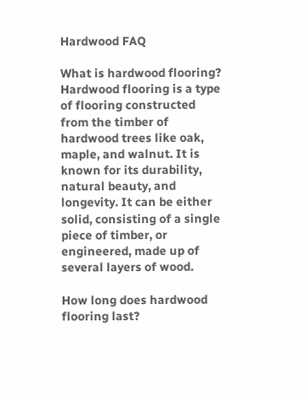Hardwood FAQ

What is hardwood flooring?
Hardwood flooring is a type of flooring constructed from the timber of hardwood trees like oak, maple, and walnut. It is known for its durability, natural beauty, and longevity. It can be either solid, consisting of a single piece of timber, or engineered, made up of several layers of wood.

How long does hardwood flooring last?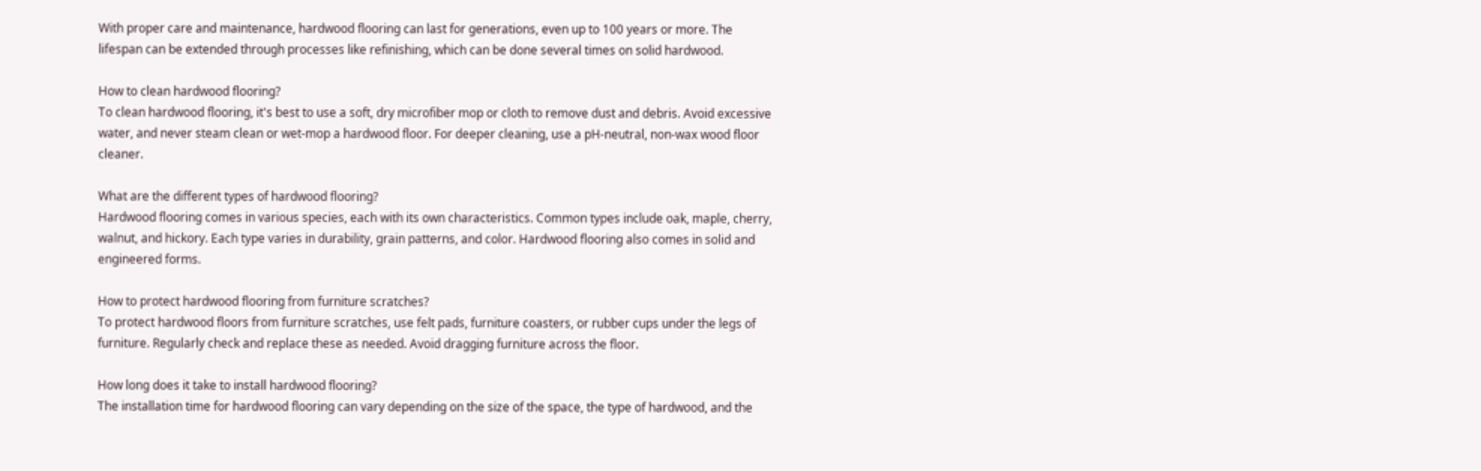With proper care and maintenance, hardwood flooring can last for generations, even up to 100 years or more. The lifespan can be extended through processes like refinishing, which can be done several times on solid hardwood.

How to clean hardwood flooring?
To clean hardwood flooring, it's best to use a soft, dry microfiber mop or cloth to remove dust and debris. Avoid excessive water, and never steam clean or wet-mop a hardwood floor. For deeper cleaning, use a pH-neutral, non-wax wood floor cleaner.

What are the different types of hardwood flooring?
Hardwood flooring comes in various species, each with its own characteristics. Common types include oak, maple, cherry, walnut, and hickory. Each type varies in durability, grain patterns, and color. Hardwood flooring also comes in solid and engineered forms.

How to protect hardwood flooring from furniture scratches?
To protect hardwood floors from furniture scratches, use felt pads, furniture coasters, or rubber cups under the legs of furniture. Regularly check and replace these as needed. Avoid dragging furniture across the floor.

How long does it take to install hardwood flooring?
The installation time for hardwood flooring can vary depending on the size of the space, the type of hardwood, and the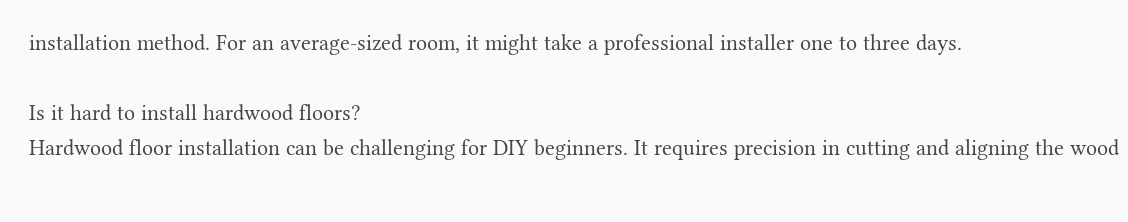installation method. For an average-sized room, it might take a professional installer one to three days.

Is it hard to install hardwood floors?
Hardwood floor installation can be challenging for DIY beginners. It requires precision in cutting and aligning the wood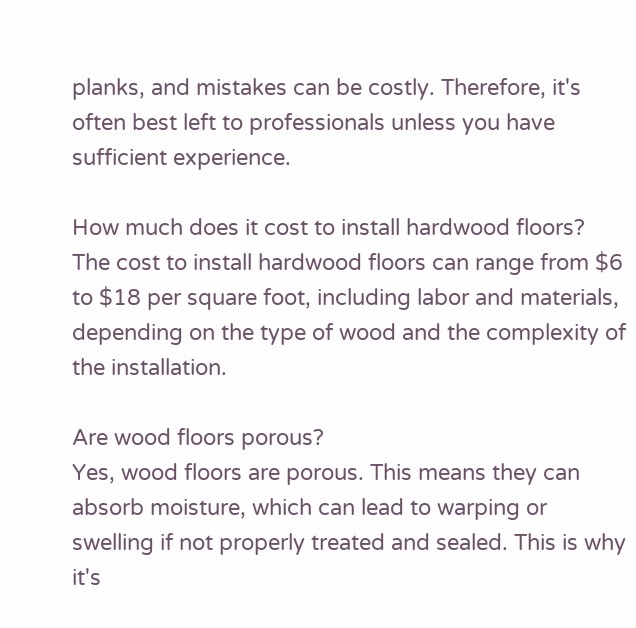planks, and mistakes can be costly. Therefore, it's often best left to professionals unless you have sufficient experience.

How much does it cost to install hardwood floors?
The cost to install hardwood floors can range from $6 to $18 per square foot, including labor and materials, depending on the type of wood and the complexity of the installation.

Are wood floors porous?
Yes, wood floors are porous. This means they can absorb moisture, which can lead to warping or swelling if not properly treated and sealed. This is why it's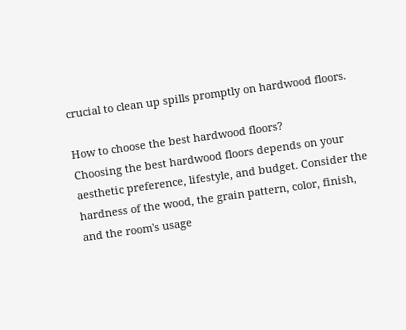crucial to clean up spills promptly on hardwood floors.

How to choose the best hardwood floors?
Choosing the best hardwood floors depends on your aesthetic preference, lifestyle, and budget. Consider the hardness of the wood, the grain pattern, color, finish, and the room's usage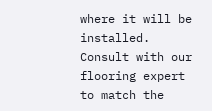where it will be installed. Consult with our flooring expert to match the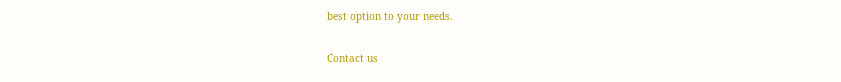best option to your needs.


Contact us